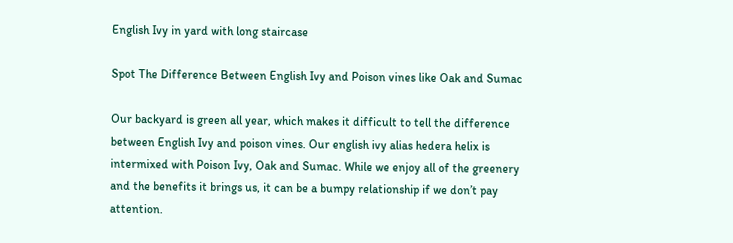English Ivy in yard with long staircase

Spot The Difference Between English Ivy and Poison vines like Oak and Sumac

Our backyard is green all year, which makes it difficult to tell the difference between English Ivy and poison vines. Our english ivy alias hedera helix is intermixed with Poison Ivy, Oak and Sumac. While we enjoy all of the greenery and the benefits it brings us, it can be a bumpy relationship if we don’t pay attention.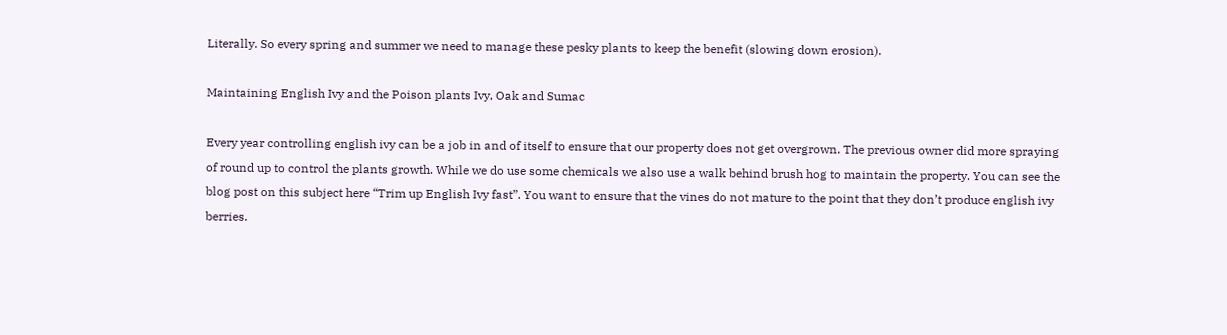Literally. So every spring and summer we need to manage these pesky plants to keep the benefit (slowing down erosion).

Maintaining English Ivy and the Poison plants Ivy, Oak and Sumac

Every year controlling english ivy can be a job in and of itself to ensure that our property does not get overgrown. The previous owner did more spraying of round up to control the plants growth. While we do use some chemicals we also use a walk behind brush hog to maintain the property. You can see the blog post on this subject here “Trim up English Ivy fast”. You want to ensure that the vines do not mature to the point that they don’t produce english ivy berries.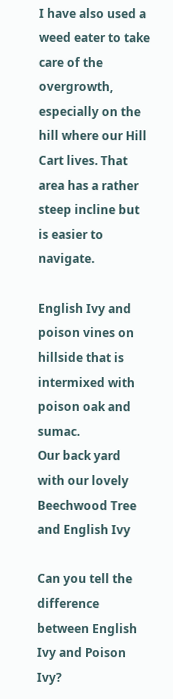I have also used a weed eater to take care of the overgrowth, especially on the hill where our Hill Cart lives. That area has a rather steep incline but is easier to navigate.

English Ivy and poison vines on hillside that is intermixed with poison oak and sumac.
Our back yard with our lovely Beechwood Tree and English Ivy

Can you tell the difference between English Ivy and Poison Ivy?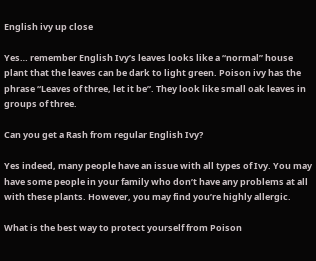English ivy up close

Yes… remember English Ivy’s leaves looks like a “normal” house plant that the leaves can be dark to light green. Poison ivy has the phrase “Leaves of three, let it be”. They look like small oak leaves in groups of three.

Can you get a Rash from regular English Ivy?

Yes indeed, many people have an issue with all types of Ivy. You may have some people in your family who don’t have any problems at all with these plants. However, you may find you’re highly allergic.

What is the best way to protect yourself from Poison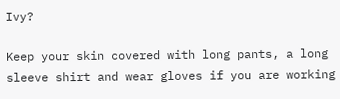Ivy?

Keep your skin covered with long pants, a long sleeve shirt and wear gloves if you are working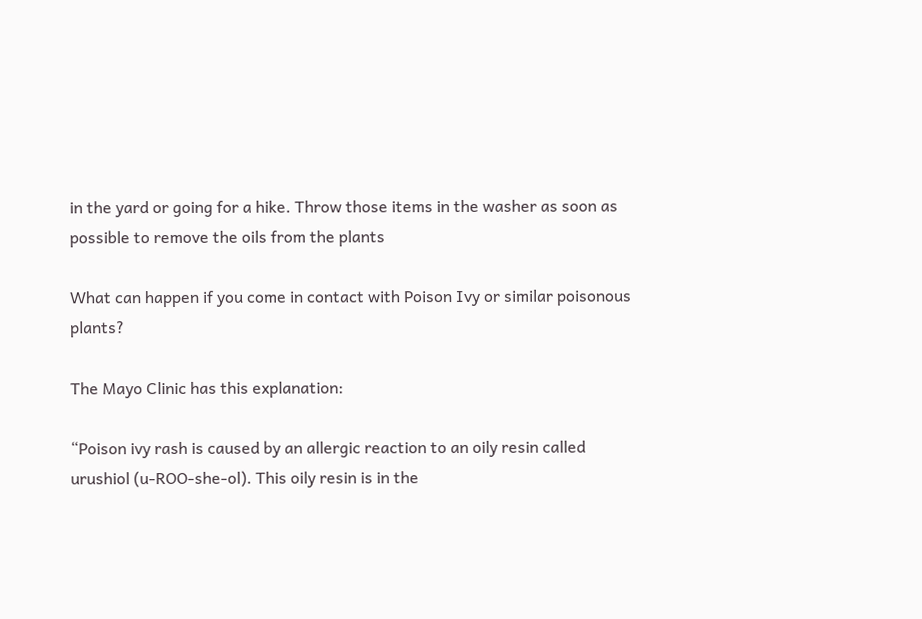in the yard or going for a hike. Throw those items in the washer as soon as possible to remove the oils from the plants

What can happen if you come in contact with Poison Ivy or similar poisonous plants?

The Mayo Clinic has this explanation:

“Poison ivy rash is caused by an allergic reaction to an oily resin called urushiol (u-ROO-she-ol). This oily resin is in the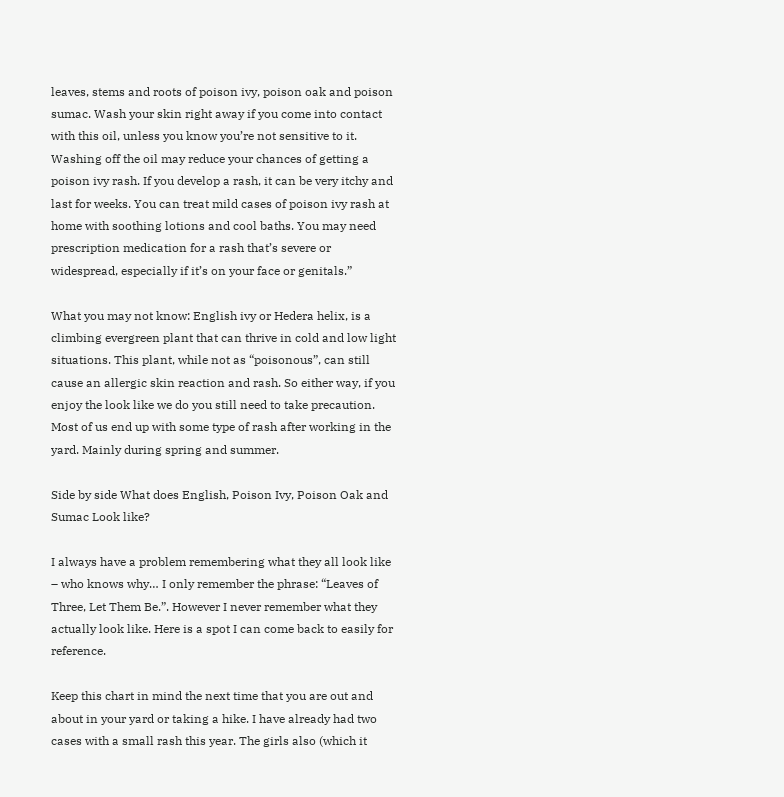leaves, stems and roots of poison ivy, poison oak and poison sumac. Wash your skin right away if you come into contact with this oil, unless you know you’re not sensitive to it. Washing off the oil may reduce your chances of getting a poison ivy rash. If you develop a rash, it can be very itchy and last for weeks. You can treat mild cases of poison ivy rash at home with soothing lotions and cool baths. You may need prescription medication for a rash that’s severe or widespread, especially if it’s on your face or genitals.”

What you may not know: English ivy or Hedera helix, is a climbing evergreen plant that can thrive in cold and low light situations. This plant, while not as “poisonous”, can still cause an allergic skin reaction and rash. So either way, if you enjoy the look like we do you still need to take precaution. Most of us end up with some type of rash after working in the yard. Mainly during spring and summer.

Side by side What does English, Poison Ivy, Poison Oak and Sumac Look like?

I always have a problem remembering what they all look like – who knows why… I only remember the phrase: “Leaves of Three, Let Them Be.”. However I never remember what they actually look like. Here is a spot I can come back to easily for reference.

Keep this chart in mind the next time that you are out and about in your yard or taking a hike. I have already had two cases with a small rash this year. The girls also (which it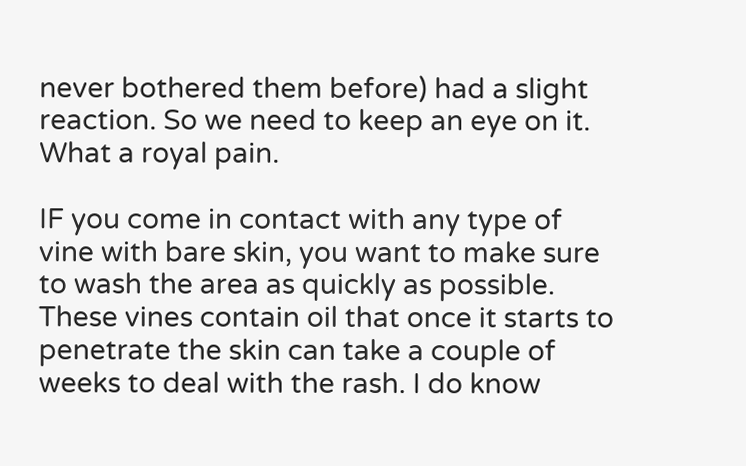never bothered them before) had a slight reaction. So we need to keep an eye on it. What a royal pain.

IF you come in contact with any type of vine with bare skin, you want to make sure to wash the area as quickly as possible. These vines contain oil that once it starts to penetrate the skin can take a couple of weeks to deal with the rash. I do know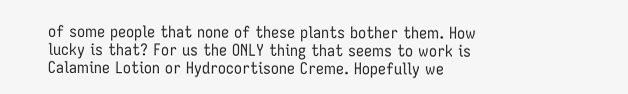of some people that none of these plants bother them. How lucky is that? For us the ONLY thing that seems to work is Calamine Lotion or Hydrocortisone Creme. Hopefully we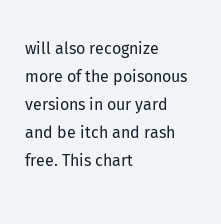will also recognize more of the poisonous versions in our yard and be itch and rash free. This chart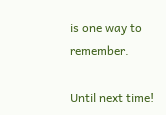is one way to remember.

Until next time!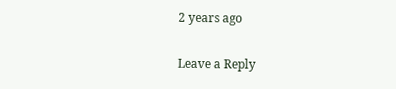2 years ago

Leave a Reply